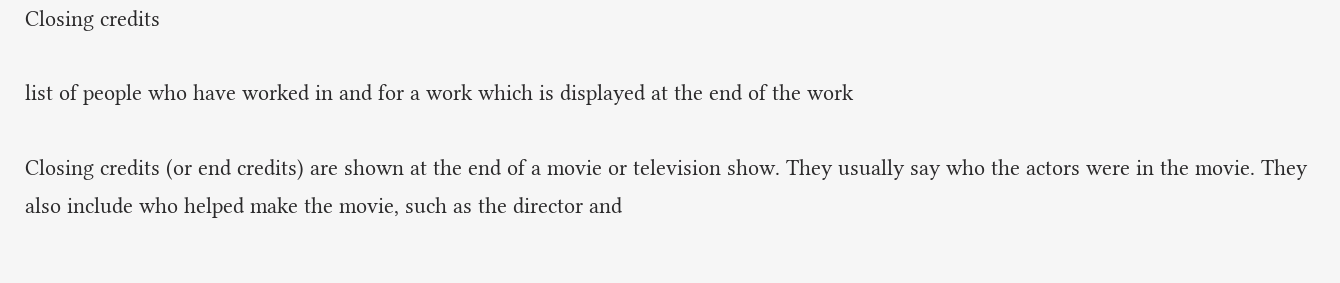Closing credits

list of people who have worked in and for a work which is displayed at the end of the work

Closing credits (or end credits) are shown at the end of a movie or television show. They usually say who the actors were in the movie. They also include who helped make the movie, such as the director and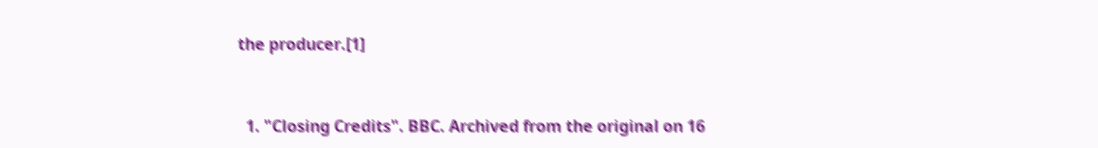the producer.[1]


  1. "Closing Credits". BBC. Archived from the original on 16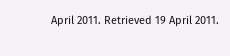April 2011. Retrieved 19 April 2011.